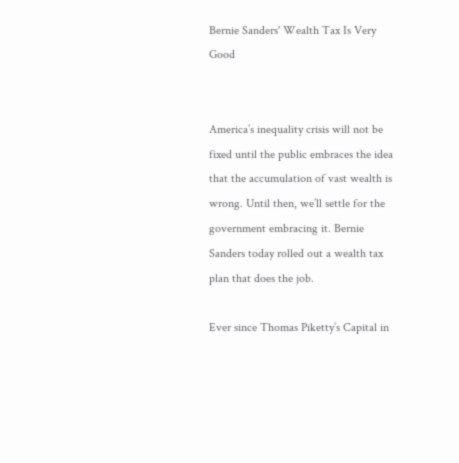Bernie Sanders' Wealth Tax Is Very Good


America’s inequality crisis will not be fixed until the public embraces the idea that the accumulation of vast wealth is wrong. Until then, we’ll settle for the government embracing it. Bernie Sanders today rolled out a wealth tax plan that does the job.

Ever since Thomas Piketty’s Capital in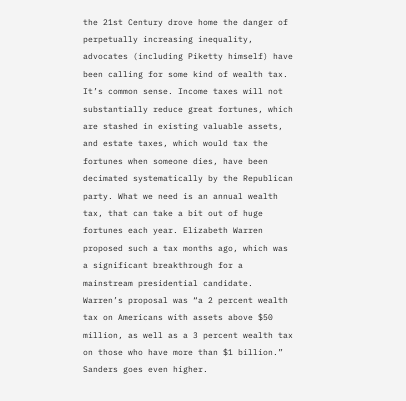the 21st Century drove home the danger of perpetually increasing inequality, advocates (including Piketty himself) have been calling for some kind of wealth tax. It’s common sense. Income taxes will not substantially reduce great fortunes, which are stashed in existing valuable assets, and estate taxes, which would tax the fortunes when someone dies, have been decimated systematically by the Republican party. What we need is an annual wealth tax, that can take a bit out of huge fortunes each year. Elizabeth Warren proposed such a tax months ago, which was a significant breakthrough for a mainstream presidential candidate. Warren’s proposal was “a 2 percent wealth tax on Americans with assets above $50 million, as well as a 3 percent wealth tax on those who have more than $1 billion.” Sanders goes even higher.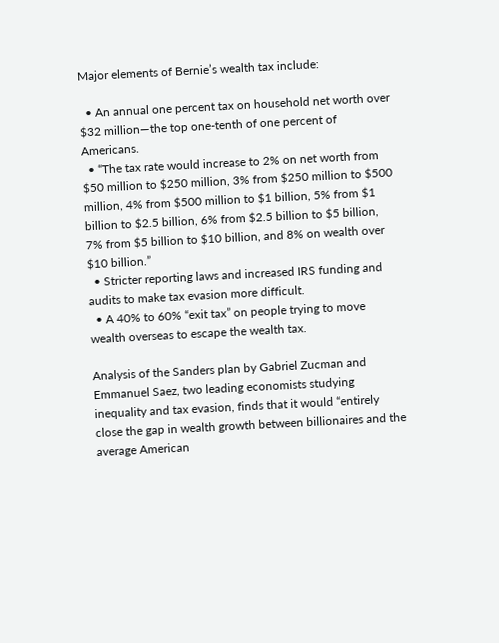Major elements of Bernie’s wealth tax include:

  • An annual one percent tax on household net worth over $32 million—the top one-tenth of one percent of Americans.
  • “The tax rate would increase to 2% on net worth from $50 million to $250 million, 3% from $250 million to $500 million, 4% from $500 million to $1 billion, 5% from $1 billion to $2.5 billion, 6% from $2.5 billion to $5 billion, 7% from $5 billion to $10 billion, and 8% on wealth over $10 billion.”
  • Stricter reporting laws and increased IRS funding and audits to make tax evasion more difficult.
  • A 40% to 60% “exit tax” on people trying to move wealth overseas to escape the wealth tax.

Analysis of the Sanders plan by Gabriel Zucman and Emmanuel Saez, two leading economists studying inequality and tax evasion, finds that it would “entirely close the gap in wealth growth between billionaires and the average American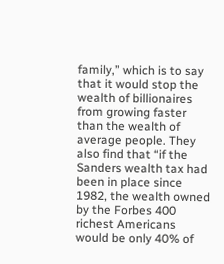family,” which is to say that it would stop the wealth of billionaires from growing faster than the wealth of average people. They also find that “if the Sanders wealth tax had been in place since 1982, the wealth owned by the Forbes 400 richest Americans would be only 40% of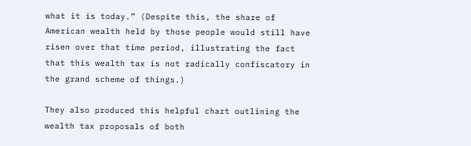what it is today.” (Despite this, the share of American wealth held by those people would still have risen over that time period, illustrating the fact that this wealth tax is not radically confiscatory in the grand scheme of things.)

They also produced this helpful chart outlining the wealth tax proposals of both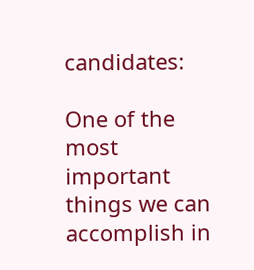candidates:

One of the most important things we can accomplish in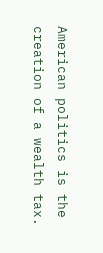American politics is the creation of a wealth tax.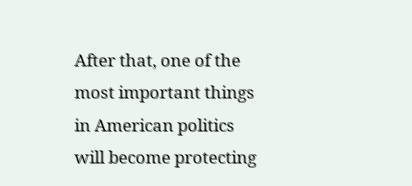After that, one of the most important things in American politics will become protecting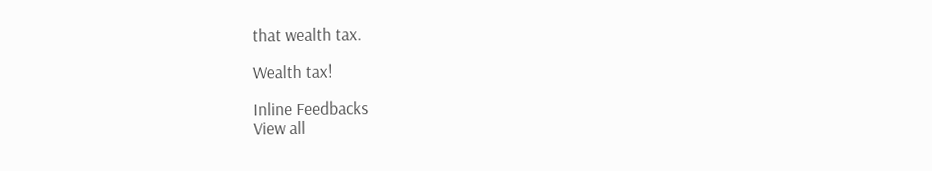that wealth tax.

Wealth tax!

Inline Feedbacks
View all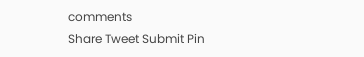comments
Share Tweet Submit Pin